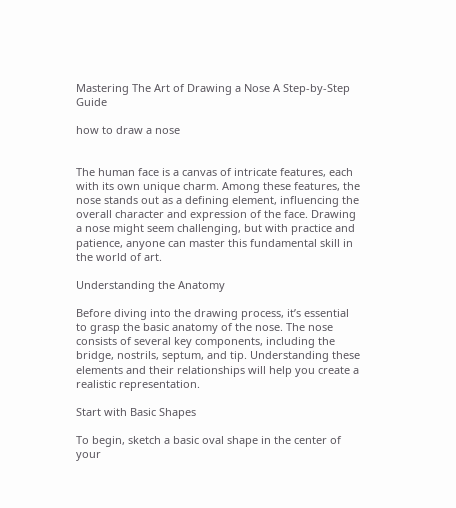Mastering The Art of Drawing a Nose A Step-by-Step Guide

how to draw a nose


The human face is a canvas of intricate features, each with its own unique charm. Among these features, the nose stands out as a defining element, influencing the overall character and expression of the face. Drawing a nose might seem challenging, but with practice and patience, anyone can master this fundamental skill in the world of art.

Understanding the Anatomy

Before diving into the drawing process, it’s essential to grasp the basic anatomy of the nose. The nose consists of several key components, including the bridge, nostrils, septum, and tip. Understanding these elements and their relationships will help you create a realistic representation.

Start with Basic Shapes

To begin, sketch a basic oval shape in the center of your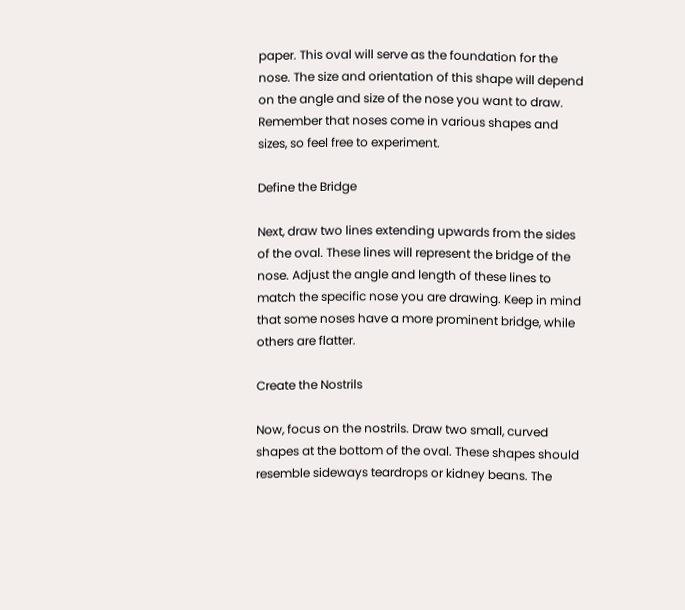paper. This oval will serve as the foundation for the nose. The size and orientation of this shape will depend on the angle and size of the nose you want to draw. Remember that noses come in various shapes and sizes, so feel free to experiment.

Define the Bridge

Next, draw two lines extending upwards from the sides of the oval. These lines will represent the bridge of the nose. Adjust the angle and length of these lines to match the specific nose you are drawing. Keep in mind that some noses have a more prominent bridge, while others are flatter.

Create the Nostrils

Now, focus on the nostrils. Draw two small, curved shapes at the bottom of the oval. These shapes should resemble sideways teardrops or kidney beans. The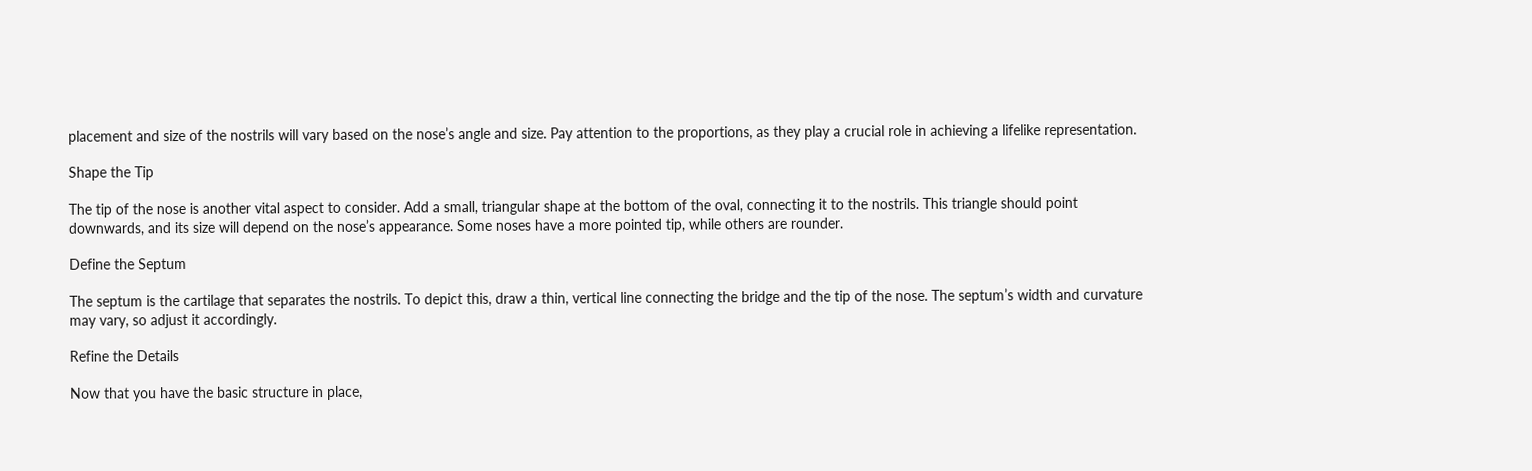placement and size of the nostrils will vary based on the nose’s angle and size. Pay attention to the proportions, as they play a crucial role in achieving a lifelike representation.

Shape the Tip

The tip of the nose is another vital aspect to consider. Add a small, triangular shape at the bottom of the oval, connecting it to the nostrils. This triangle should point downwards, and its size will depend on the nose’s appearance. Some noses have a more pointed tip, while others are rounder.

Define the Septum

The septum is the cartilage that separates the nostrils. To depict this, draw a thin, vertical line connecting the bridge and the tip of the nose. The septum’s width and curvature may vary, so adjust it accordingly.

Refine the Details

Now that you have the basic structure in place,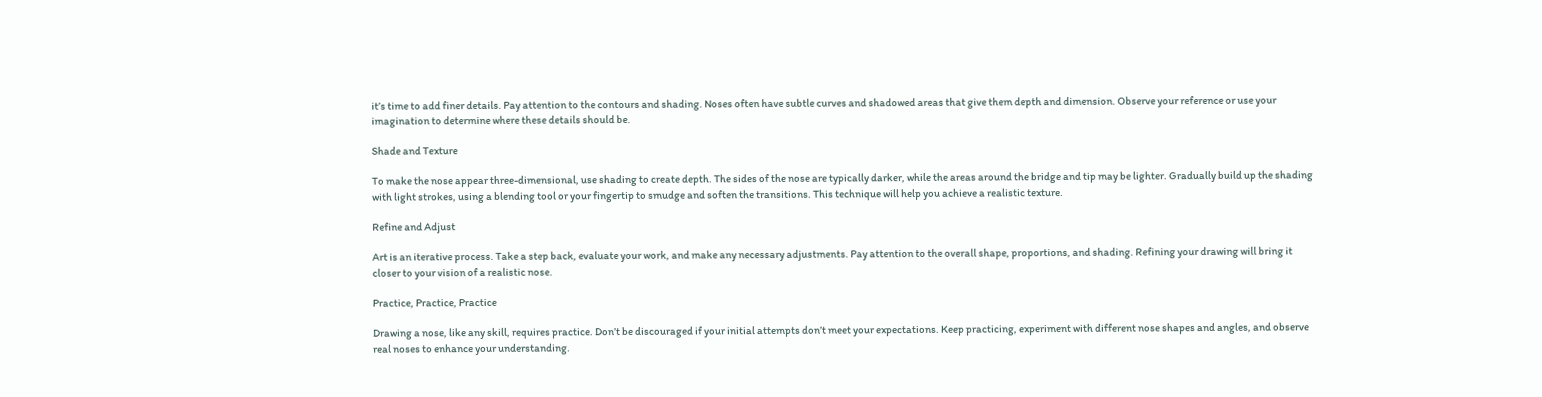it’s time to add finer details. Pay attention to the contours and shading. Noses often have subtle curves and shadowed areas that give them depth and dimension. Observe your reference or use your imagination to determine where these details should be.

Shade and Texture

To make the nose appear three-dimensional, use shading to create depth. The sides of the nose are typically darker, while the areas around the bridge and tip may be lighter. Gradually build up the shading with light strokes, using a blending tool or your fingertip to smudge and soften the transitions. This technique will help you achieve a realistic texture.

Refine and Adjust

Art is an iterative process. Take a step back, evaluate your work, and make any necessary adjustments. Pay attention to the overall shape, proportions, and shading. Refining your drawing will bring it closer to your vision of a realistic nose.

Practice, Practice, Practice

Drawing a nose, like any skill, requires practice. Don’t be discouraged if your initial attempts don’t meet your expectations. Keep practicing, experiment with different nose shapes and angles, and observe real noses to enhance your understanding.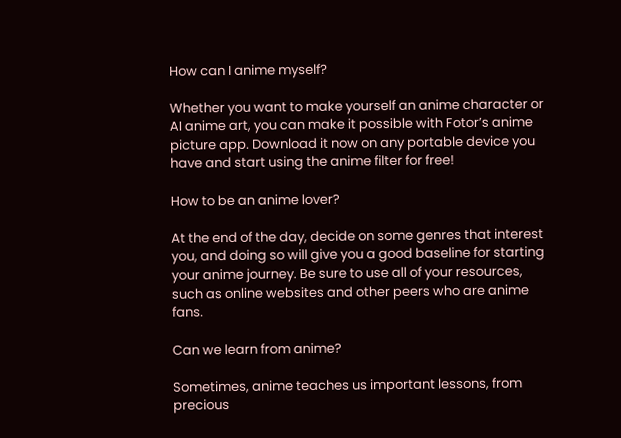How can I anime myself?

Whether you want to make yourself an anime character or AI anime art, you can make it possible with Fotor’s anime picture app. Download it now on any portable device you have and start using the anime filter for free!

How to be an anime lover?

At the end of the day, decide on some genres that interest you, and doing so will give you a good baseline for starting your anime journey. Be sure to use all of your resources, such as online websites and other peers who are anime fans.

Can we learn from anime?

Sometimes, anime teaches us important lessons, from precious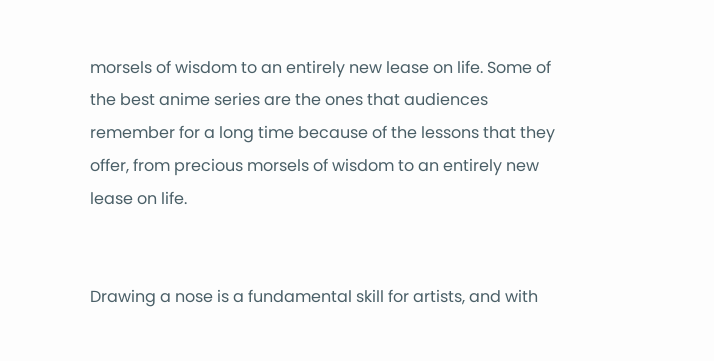morsels of wisdom to an entirely new lease on life. Some of the best anime series are the ones that audiences remember for a long time because of the lessons that they offer, from precious morsels of wisdom to an entirely new lease on life.


Drawing a nose is a fundamental skill for artists, and with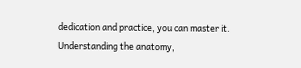dedication and practice, you can master it. Understanding the anatomy,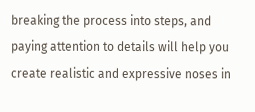breaking the process into steps, and paying attention to details will help you create realistic and expressive noses in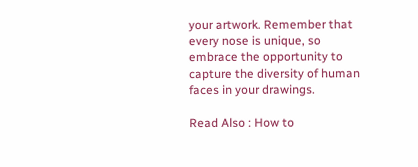your artwork. Remember that every nose is unique, so embrace the opportunity to capture the diversity of human faces in your drawings.

Read Also : How to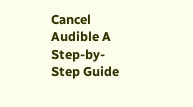Cancel Audible A Step-by-Step Guide